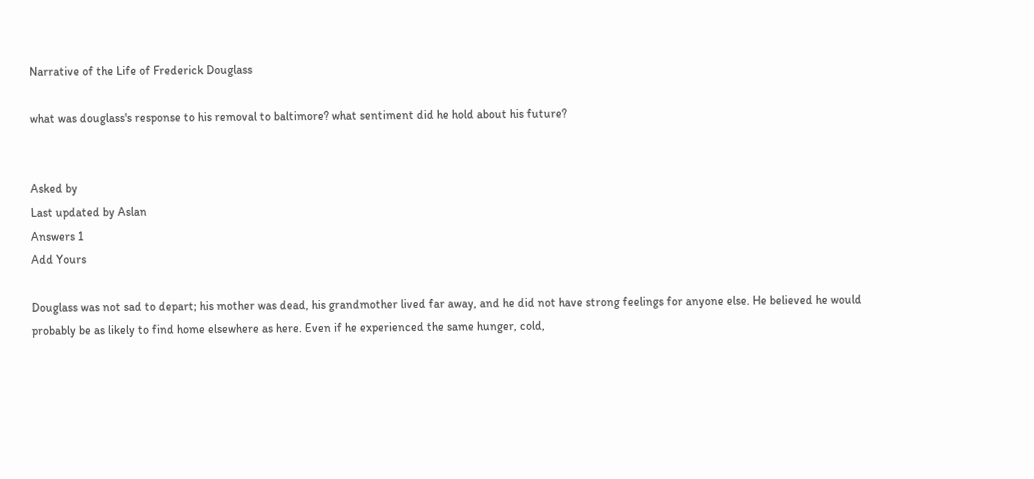Narrative of the Life of Frederick Douglass

what was douglass's response to his removal to baltimore? what sentiment did he hold about his future?


Asked by
Last updated by Aslan
Answers 1
Add Yours

Douglass was not sad to depart; his mother was dead, his grandmother lived far away, and he did not have strong feelings for anyone else. He believed he would probably be as likely to find home elsewhere as here. Even if he experienced the same hunger, cold,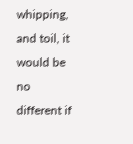whipping, and toil, it would be no different if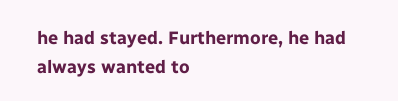he had stayed. Furthermore, he had always wanted to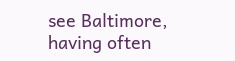see Baltimore, having often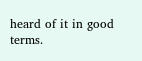heard of it in good terms.